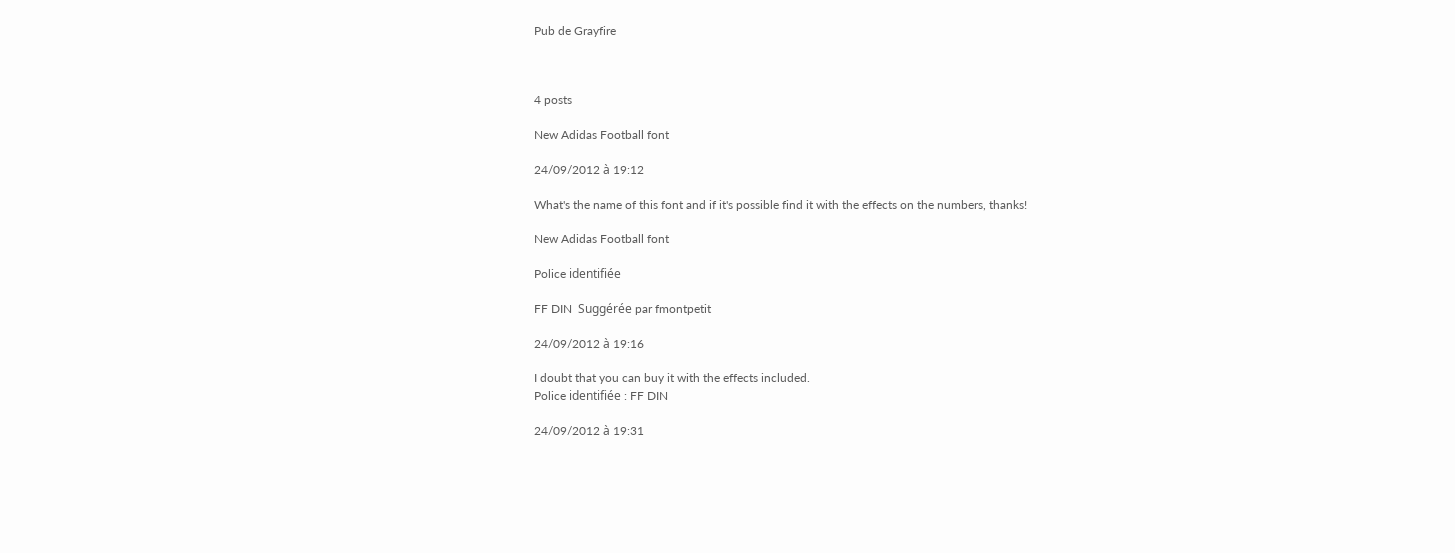Pub de Grayfire



4 posts

New Adidas Football font

24/09/2012 à 19:12

What's the name of this font and if it's possible find it with the effects on the numbers, thanks!

New Adidas Football font

Police identifiée

FF DIN  Suggérée par fmontpetit

24/09/2012 à 19:16

I doubt that you can buy it with the effects included.
Police identifiée : FF DIN

24/09/2012 à 19:31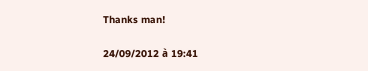Thanks man!

24/09/2012 à 19:41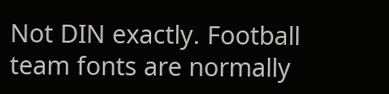Not DIN exactly. Football team fonts are normally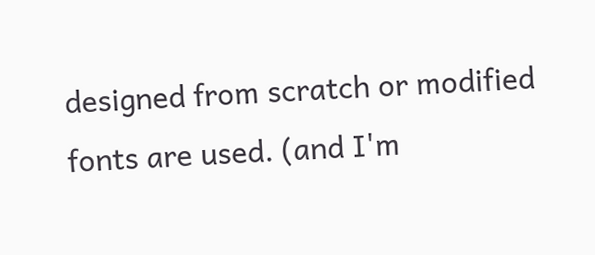designed from scratch or modified fonts are used. (and I'm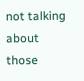not talking about those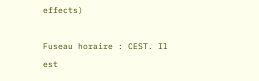effects)

Fuseau horaire : CEST. Il est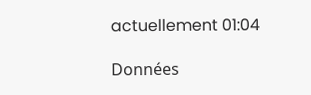actuellement 01:04

Données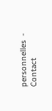personnelles  -  Contact